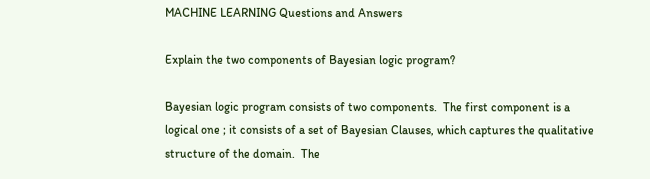MACHINE LEARNING Questions and Answers

Explain the two components of Bayesian logic program?

Bayesian logic program consists of two components.  The first component is a logical one ; it consists of a set of Bayesian Clauses, which captures the qualitative structure of the domain.  The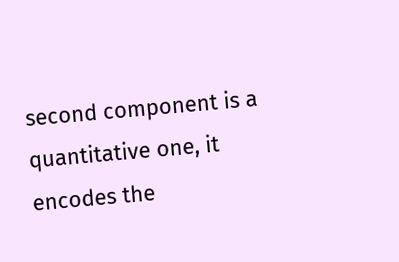second component is a quantitative one, it encodes the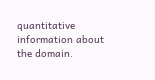quantitative information about the domain.